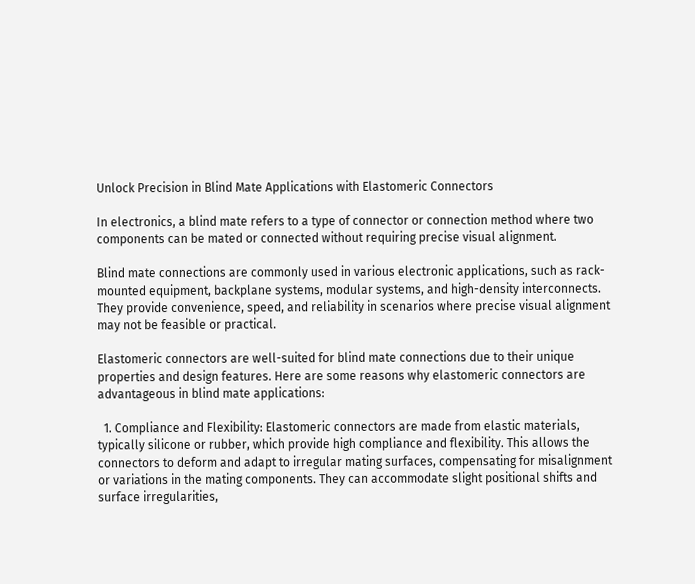Unlock Precision in Blind Mate Applications with Elastomeric Connectors

In electronics, a blind mate refers to a type of connector or connection method where two components can be mated or connected without requiring precise visual alignment.

Blind mate connections are commonly used in various electronic applications, such as rack-mounted equipment, backplane systems, modular systems, and high-density interconnects. They provide convenience, speed, and reliability in scenarios where precise visual alignment may not be feasible or practical.

Elastomeric connectors are well-suited for blind mate connections due to their unique properties and design features. Here are some reasons why elastomeric connectors are advantageous in blind mate applications:

  1. Compliance and Flexibility: Elastomeric connectors are made from elastic materials, typically silicone or rubber, which provide high compliance and flexibility. This allows the connectors to deform and adapt to irregular mating surfaces, compensating for misalignment or variations in the mating components. They can accommodate slight positional shifts and surface irregularities,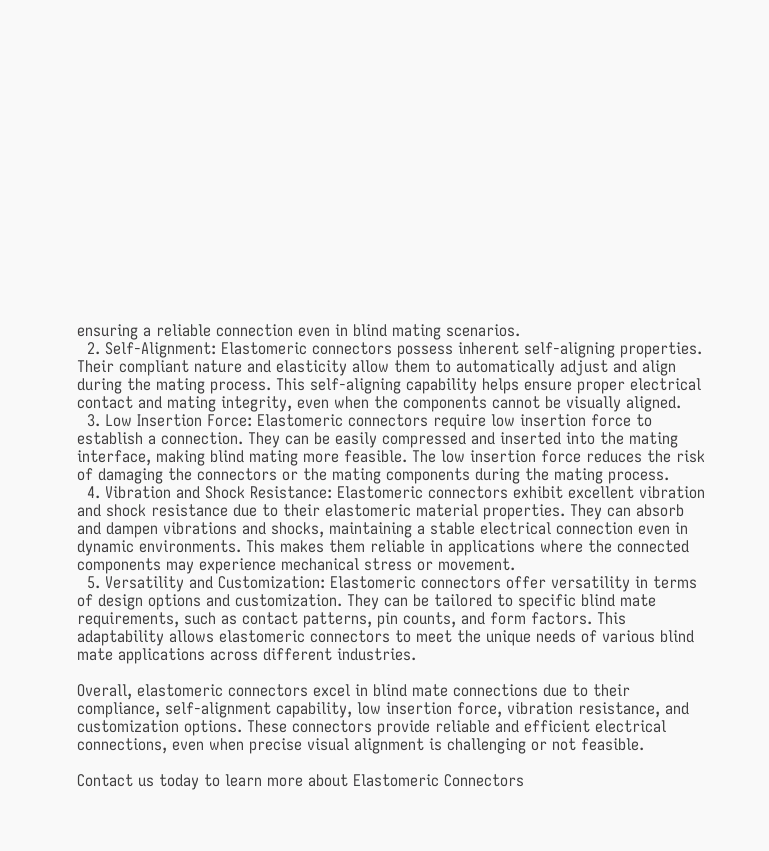ensuring a reliable connection even in blind mating scenarios.
  2. Self-Alignment: Elastomeric connectors possess inherent self-aligning properties. Their compliant nature and elasticity allow them to automatically adjust and align during the mating process. This self-aligning capability helps ensure proper electrical contact and mating integrity, even when the components cannot be visually aligned.
  3. Low Insertion Force: Elastomeric connectors require low insertion force to establish a connection. They can be easily compressed and inserted into the mating interface, making blind mating more feasible. The low insertion force reduces the risk of damaging the connectors or the mating components during the mating process.
  4. Vibration and Shock Resistance: Elastomeric connectors exhibit excellent vibration and shock resistance due to their elastomeric material properties. They can absorb and dampen vibrations and shocks, maintaining a stable electrical connection even in dynamic environments. This makes them reliable in applications where the connected components may experience mechanical stress or movement.
  5. Versatility and Customization: Elastomeric connectors offer versatility in terms of design options and customization. They can be tailored to specific blind mate requirements, such as contact patterns, pin counts, and form factors. This adaptability allows elastomeric connectors to meet the unique needs of various blind mate applications across different industries.

Overall, elastomeric connectors excel in blind mate connections due to their compliance, self-alignment capability, low insertion force, vibration resistance, and customization options. These connectors provide reliable and efficient electrical connections, even when precise visual alignment is challenging or not feasible.

Contact us today to learn more about Elastomeric Connectors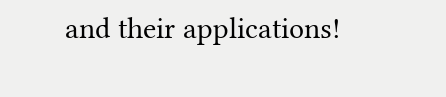and their applications!